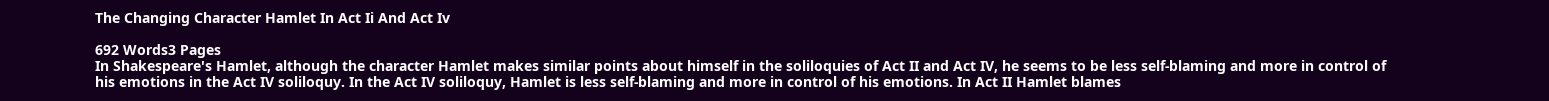The Changing Character Hamlet In Act Ii And Act Iv

692 Words3 Pages
In Shakespeare's Hamlet, although the character Hamlet makes similar points about himself in the soliloquies of Act II and Act IV, he seems to be less self-blaming and more in control of his emotions in the Act IV soliloquy. In the Act IV soliloquy, Hamlet is less self-blaming and more in control of his emotions. In Act II Hamlet blames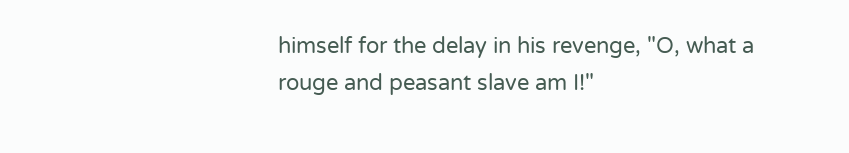himself for the delay in his revenge, "O, what a rouge and peasant slave am I!"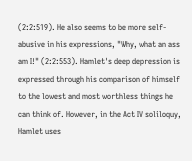(2:2:519). He also seems to be more self-abusive in his expressions, "Why, what an ass am I!" (2:2:553). Hamlet's deep depression is expressed through his comparison of himself to the lowest and most worthless things he can think of. However, in the Act IV soliloquy, Hamlet uses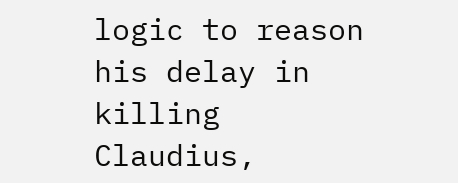logic to reason his delay in killing Claudius,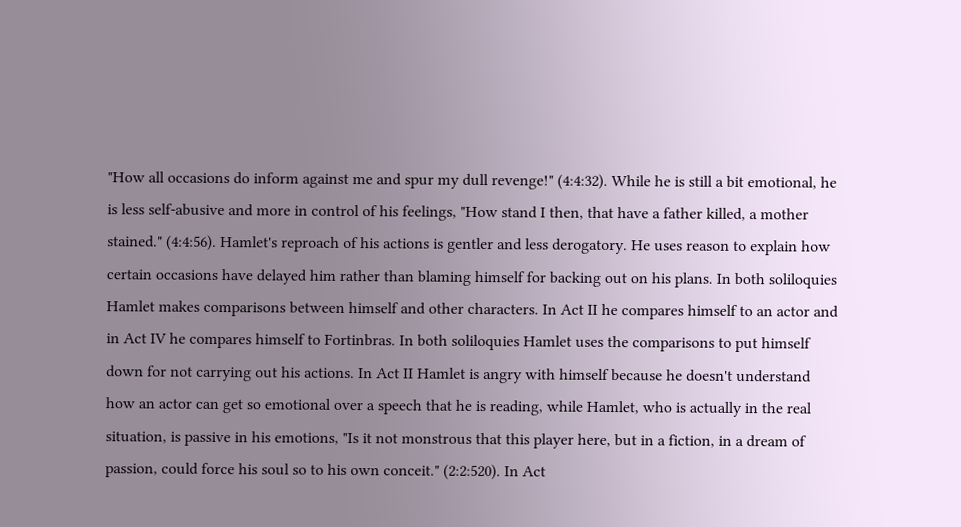"How all occasions do inform against me and spur my dull revenge!" (4:4:32). While he is still a bit emotional, he is less self-abusive and more in control of his feelings, "How stand I then, that have a father killed, a mother stained." (4:4:56). Hamlet's reproach of his actions is gentler and less derogatory. He uses reason to explain how certain occasions have delayed him rather than blaming himself for backing out on his plans. In both soliloquies Hamlet makes comparisons between himself and other characters. In Act II he compares himself to an actor and in Act IV he compares himself to Fortinbras. In both soliloquies Hamlet uses the comparisons to put himself down for not carrying out his actions. In Act II Hamlet is angry with himself because he doesn't understand how an actor can get so emotional over a speech that he is reading, while Hamlet, who is actually in the real situation, is passive in his emotions, "Is it not monstrous that this player here, but in a fiction, in a dream of passion, could force his soul so to his own conceit." (2:2:520). In Act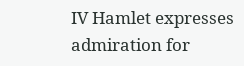IV Hamlet expresses admiration for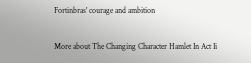Fortinbras' courage and ambition

More about The Changing Character Hamlet In Act Ii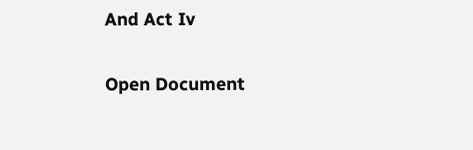And Act Iv

Open Document